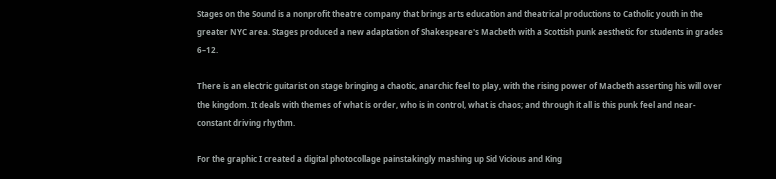Stages on the Sound is a nonprofit theatre company that brings arts education and theatrical productions to Catholic youth in the greater NYC area. Stages produced a new adaptation of Shakespeare's Macbeth with a Scottish punk aesthetic for students in grades 6–12.

There is an electric guitarist on stage bringing a chaotic, anarchic feel to play, with the rising power of Macbeth asserting his will over the kingdom. It deals with themes of what is order, who is in control, what is chaos; and through it all is this punk feel and near-constant driving rhythm.

For the graphic I created a digital photocollage painstakingly mashing up Sid Vicious and King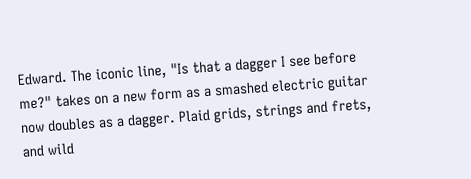Edward. The iconic line, "Is that a dagger I see before me?" takes on a new form as a smashed electric guitar now doubles as a dagger. Plaid grids, strings and frets, and wild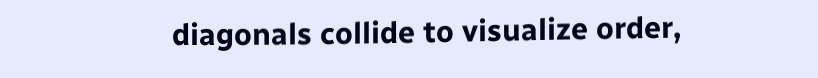diagonals collide to visualize order,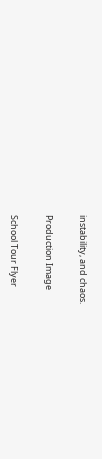instability, and chaos.

Production Image

School Tour Flyer